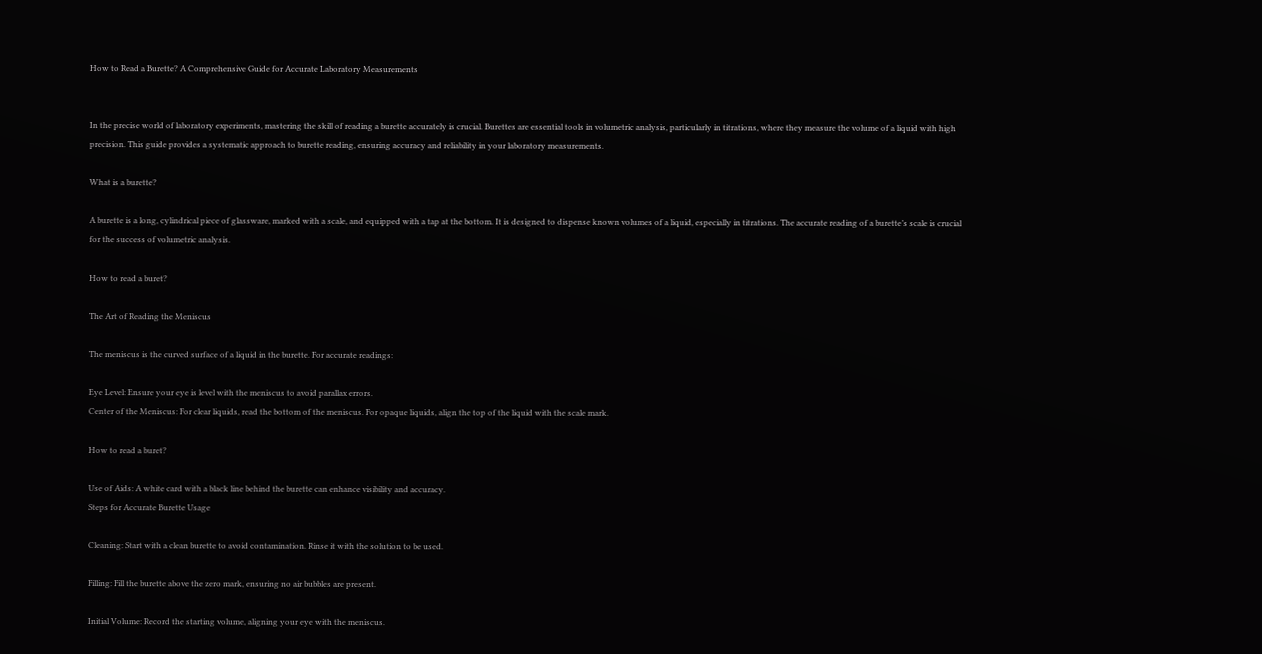How to Read a Burette? A Comprehensive Guide for Accurate Laboratory Measurements


In the precise world of laboratory experiments, mastering the skill of reading a burette accurately is crucial. Burettes are essential tools in volumetric analysis, particularly in titrations, where they measure the volume of a liquid with high precision. This guide provides a systematic approach to burette reading, ensuring accuracy and reliability in your laboratory measurements.

What is a burette?

A burette is a long, cylindrical piece of glassware, marked with a scale, and equipped with a tap at the bottom. It is designed to dispense known volumes of a liquid, especially in titrations. The accurate reading of a burette’s scale is crucial for the success of volumetric analysis.

How to read a buret?

The Art of Reading the Meniscus

The meniscus is the curved surface of a liquid in the burette. For accurate readings:

Eye Level: Ensure your eye is level with the meniscus to avoid parallax errors.
Center of the Meniscus: For clear liquids, read the bottom of the meniscus. For opaque liquids, align the top of the liquid with the scale mark.

How to read a buret?

Use of Aids: A white card with a black line behind the burette can enhance visibility and accuracy.
Steps for Accurate Burette Usage

Cleaning: Start with a clean burette to avoid contamination. Rinse it with the solution to be used.

Filling: Fill the burette above the zero mark, ensuring no air bubbles are present.

Initial Volume: Record the starting volume, aligning your eye with the meniscus.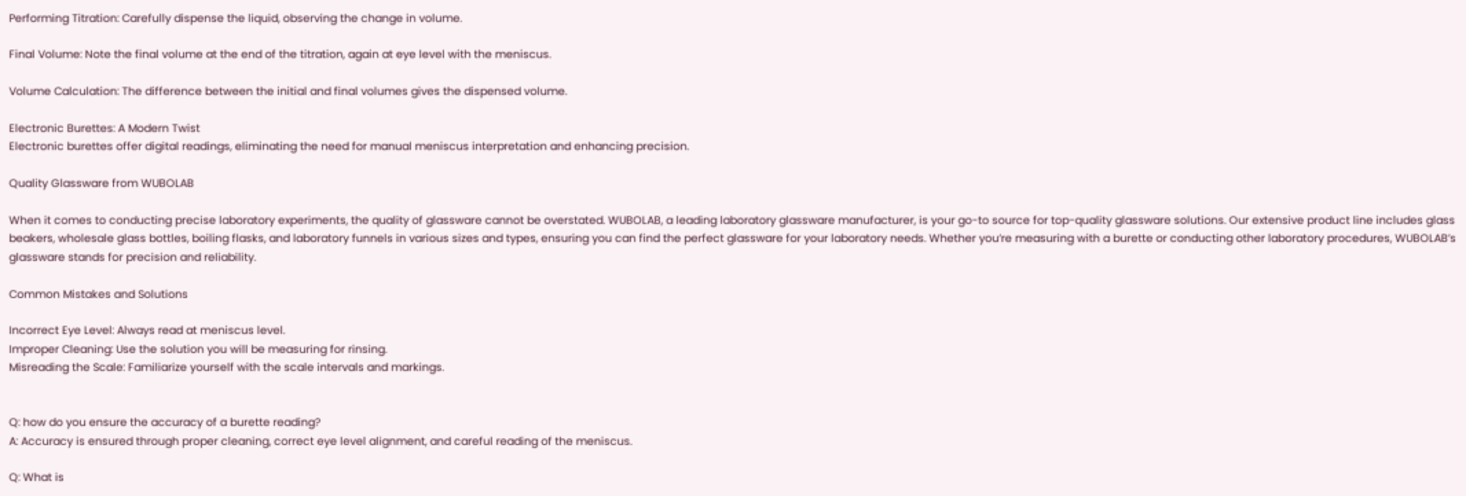Performing Titration: Carefully dispense the liquid, observing the change in volume.

Final Volume: Note the final volume at the end of the titration, again at eye level with the meniscus.

Volume Calculation: The difference between the initial and final volumes gives the dispensed volume.

Electronic Burettes: A Modern Twist
Electronic burettes offer digital readings, eliminating the need for manual meniscus interpretation and enhancing precision.

Quality Glassware from WUBOLAB

When it comes to conducting precise laboratory experiments, the quality of glassware cannot be overstated. WUBOLAB, a leading laboratory glassware manufacturer, is your go-to source for top-quality glassware solutions. Our extensive product line includes glass beakers, wholesale glass bottles, boiling flasks, and laboratory funnels in various sizes and types, ensuring you can find the perfect glassware for your laboratory needs. Whether you’re measuring with a burette or conducting other laboratory procedures, WUBOLAB’s glassware stands for precision and reliability.

Common Mistakes and Solutions

Incorrect Eye Level: Always read at meniscus level.
Improper Cleaning: Use the solution you will be measuring for rinsing.
Misreading the Scale: Familiarize yourself with the scale intervals and markings.


Q: how do you ensure the accuracy of a burette reading?
A: Accuracy is ensured through proper cleaning, correct eye level alignment, and careful reading of the meniscus.

Q: What is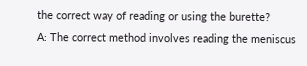the correct way of reading or using the burette?
A: The correct method involves reading the meniscus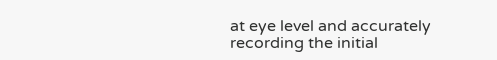at eye level and accurately recording the initial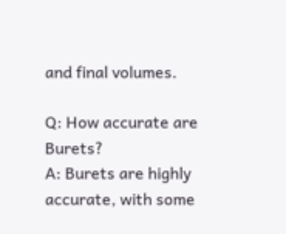and final volumes.

Q: How accurate are Burets?
A: Burets are highly accurate, with some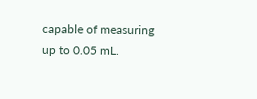capable of measuring up to 0.05 mL.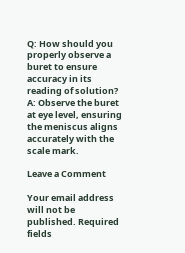Q: How should you properly observe a buret to ensure accuracy in its reading of solution?
A: Observe the buret at eye level, ensuring the meniscus aligns accurately with the scale mark.

Leave a Comment

Your email address will not be published. Required fields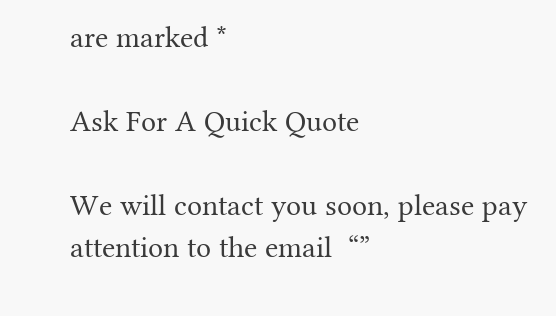are marked *

Ask For A Quick Quote

We will contact you soon, please pay attention to the email  “”